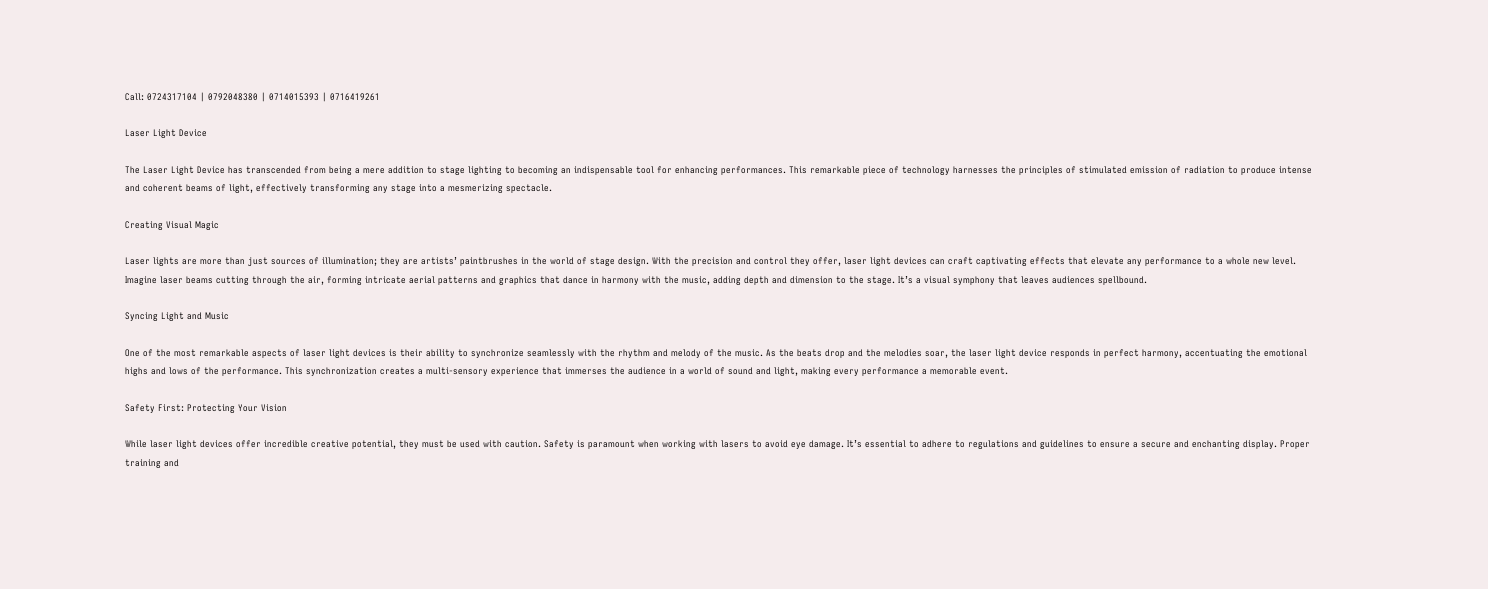Call: 0724317104 | 0792048380 | 0714015393 | 0716419261

Laser Light Device

The Laser Light Device has transcended from being a mere addition to stage lighting to becoming an indispensable tool for enhancing performances. This remarkable piece of technology harnesses the principles of stimulated emission of radiation to produce intense and coherent beams of light, effectively transforming any stage into a mesmerizing spectacle.

Creating Visual Magic

Laser lights are more than just sources of illumination; they are artists’ paintbrushes in the world of stage design. With the precision and control they offer, laser light devices can craft captivating effects that elevate any performance to a whole new level. Imagine laser beams cutting through the air, forming intricate aerial patterns and graphics that dance in harmony with the music, adding depth and dimension to the stage. It’s a visual symphony that leaves audiences spellbound.

Syncing Light and Music

One of the most remarkable aspects of laser light devices is their ability to synchronize seamlessly with the rhythm and melody of the music. As the beats drop and the melodies soar, the laser light device responds in perfect harmony, accentuating the emotional highs and lows of the performance. This synchronization creates a multi-sensory experience that immerses the audience in a world of sound and light, making every performance a memorable event.

Safety First: Protecting Your Vision

While laser light devices offer incredible creative potential, they must be used with caution. Safety is paramount when working with lasers to avoid eye damage. It’s essential to adhere to regulations and guidelines to ensure a secure and enchanting display. Proper training and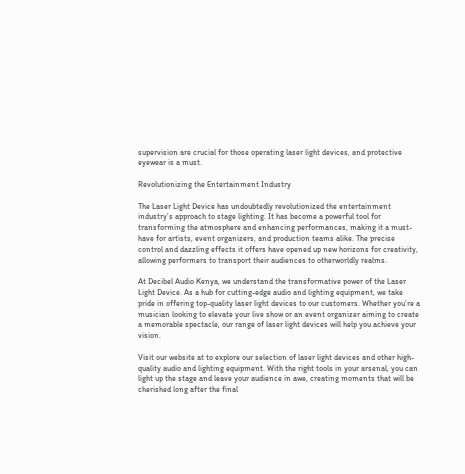supervision are crucial for those operating laser light devices, and protective eyewear is a must.

Revolutionizing the Entertainment Industry

The Laser Light Device has undoubtedly revolutionized the entertainment industry’s approach to stage lighting. It has become a powerful tool for transforming the atmosphere and enhancing performances, making it a must-have for artists, event organizers, and production teams alike. The precise control and dazzling effects it offers have opened up new horizons for creativity, allowing performers to transport their audiences to otherworldly realms.

At Decibel Audio Kenya, we understand the transformative power of the Laser Light Device. As a hub for cutting-edge audio and lighting equipment, we take pride in offering top-quality laser light devices to our customers. Whether you’re a musician looking to elevate your live show or an event organizer aiming to create a memorable spectacle, our range of laser light devices will help you achieve your vision.

Visit our website at to explore our selection of laser light devices and other high-quality audio and lighting equipment. With the right tools in your arsenal, you can light up the stage and leave your audience in awe, creating moments that will be cherished long after the final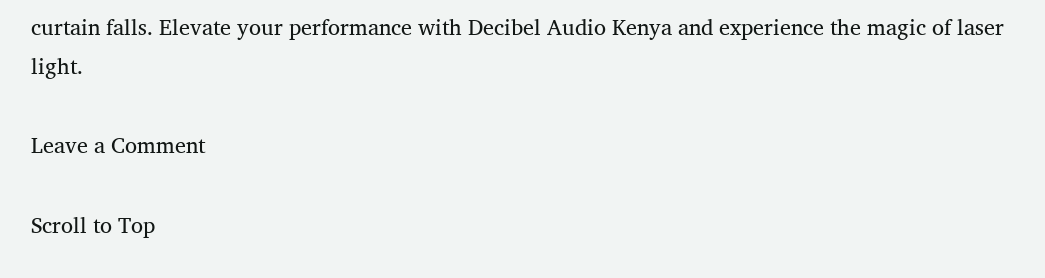curtain falls. Elevate your performance with Decibel Audio Kenya and experience the magic of laser light.

Leave a Comment

Scroll to Top